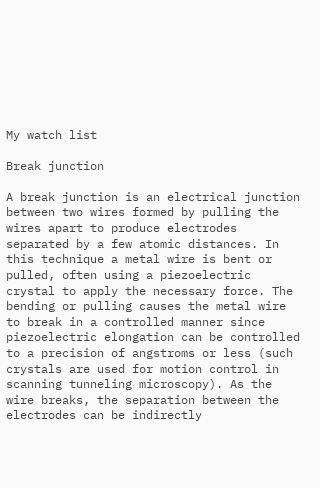My watch list

Break junction

A break junction is an electrical junction between two wires formed by pulling the wires apart to produce electrodes separated by a few atomic distances. In this technique a metal wire is bent or pulled, often using a piezoelectric crystal to apply the necessary force. The bending or pulling causes the metal wire to break in a controlled manner since piezoelectric elongation can be controlled to a precision of angstroms or less (such crystals are used for motion control in scanning tunneling microscopy). As the wire breaks, the separation between the electrodes can be indirectly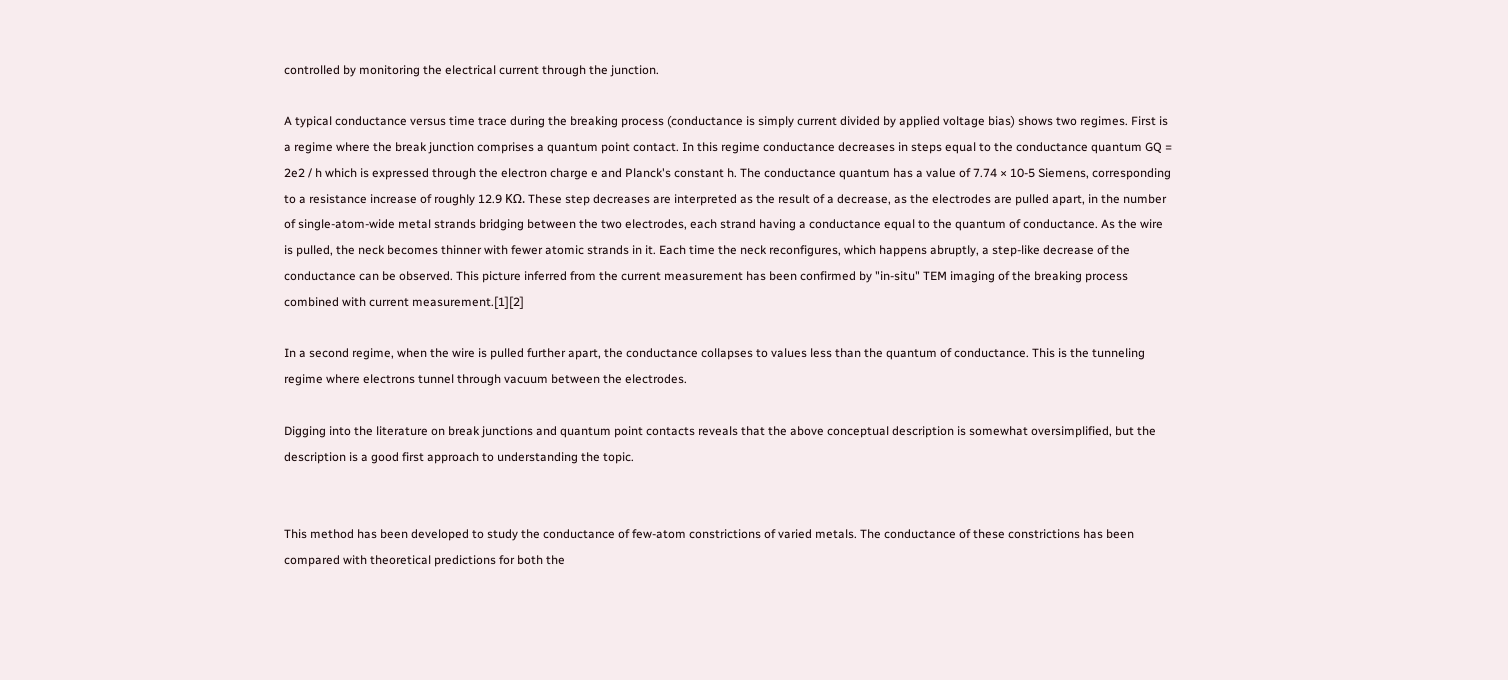controlled by monitoring the electrical current through the junction.

A typical conductance versus time trace during the breaking process (conductance is simply current divided by applied voltage bias) shows two regimes. First is a regime where the break junction comprises a quantum point contact. In this regime conductance decreases in steps equal to the conductance quantum GQ = 2e2 / h which is expressed through the electron charge e and Planck's constant h. The conductance quantum has a value of 7.74 × 10-5 Siemens, corresponding to a resistance increase of roughly 12.9 KΩ. These step decreases are interpreted as the result of a decrease, as the electrodes are pulled apart, in the number of single-atom-wide metal strands bridging between the two electrodes, each strand having a conductance equal to the quantum of conductance. As the wire is pulled, the neck becomes thinner with fewer atomic strands in it. Each time the neck reconfigures, which happens abruptly, a step-like decrease of the conductance can be observed. This picture inferred from the current measurement has been confirmed by "in-situ" TEM imaging of the breaking process combined with current measurement.[1][2]

In a second regime, when the wire is pulled further apart, the conductance collapses to values less than the quantum of conductance. This is the tunneling regime where electrons tunnel through vacuum between the electrodes.

Digging into the literature on break junctions and quantum point contacts reveals that the above conceptual description is somewhat oversimplified, but the description is a good first approach to understanding the topic.


This method has been developed to study the conductance of few-atom constrictions of varied metals. The conductance of these constrictions has been compared with theoretical predictions for both the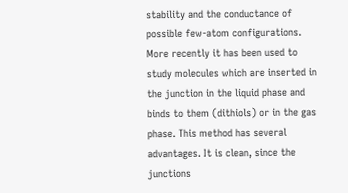stability and the conductance of possible few-atom configurations. More recently it has been used to study molecules which are inserted in the junction in the liquid phase and binds to them (dithiols) or in the gas phase. This method has several advantages. It is clean, since the junctions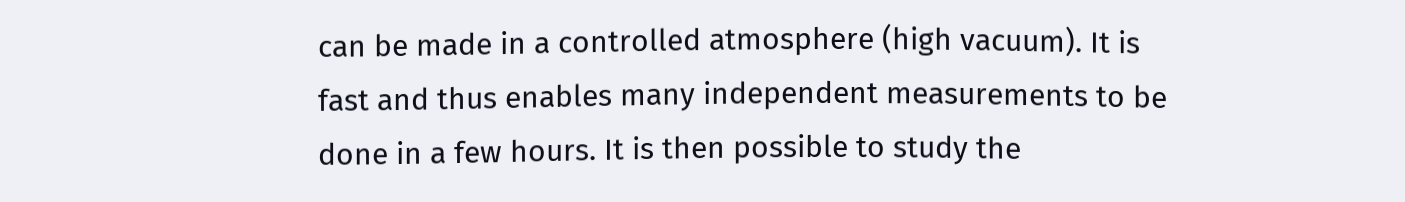can be made in a controlled atmosphere (high vacuum). It is fast and thus enables many independent measurements to be done in a few hours. It is then possible to study the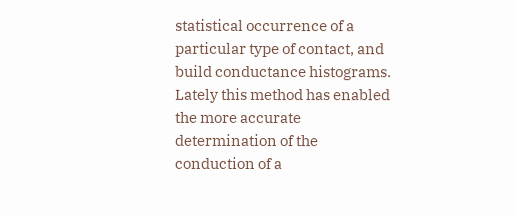statistical occurrence of a particular type of contact, and build conductance histograms. Lately this method has enabled the more accurate determination of the conduction of a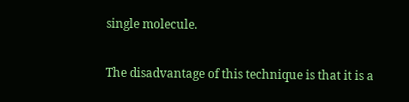single molecule.

The disadvantage of this technique is that it is a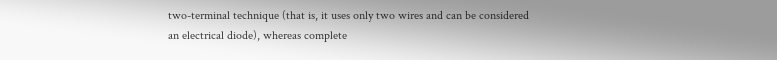two-terminal technique (that is, it uses only two wires and can be considered an electrical diode), whereas complete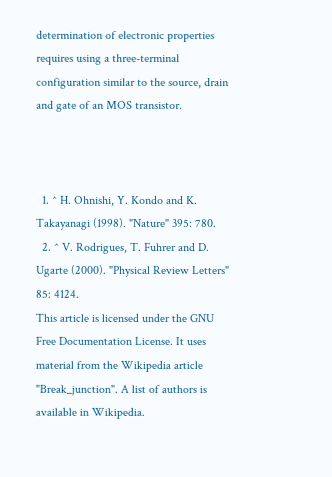determination of electronic properties requires using a three-terminal configuration similar to the source, drain and gate of an MOS transistor.



  1. ^ H. Ohnishi, Y. Kondo and K. Takayanagi (1998). "Nature" 395: 780.
  2. ^ V. Rodrigues, T. Fuhrer and D. Ugarte (2000). "Physical Review Letters" 85: 4124.
This article is licensed under the GNU Free Documentation License. It uses material from the Wikipedia article "Break_junction". A list of authors is available in Wikipedia.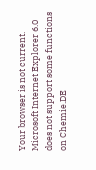Your browser is not current. Microsoft Internet Explorer 6.0 does not support some functions on Chemie.DE